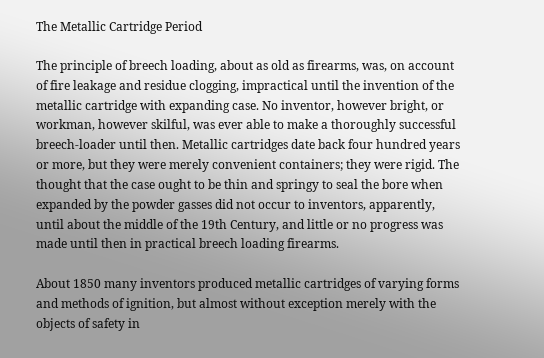The Metallic Cartridge Period

The principle of breech loading, about as old as firearms, was, on account of fire leakage and residue clogging, impractical until the invention of the metallic cartridge with expanding case. No inventor, however bright, or workman, however skilful, was ever able to make a thoroughly successful breech-loader until then. Metallic cartridges date back four hundred years or more, but they were merely convenient containers; they were rigid. The thought that the case ought to be thin and springy to seal the bore when expanded by the powder gasses did not occur to inventors, apparently, until about the middle of the 19th Century, and little or no progress was made until then in practical breech loading firearms.

About 1850 many inventors produced metallic cartridges of varying forms and methods of ignition, but almost without exception merely with the objects of safety in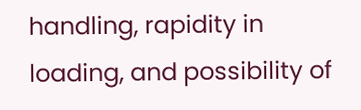handling, rapidity in loading, and possibility of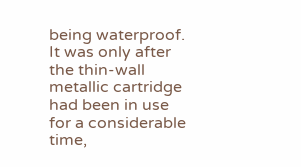being waterproof. It was only after the thin-wall metallic cartridge had been in use for a considerable time,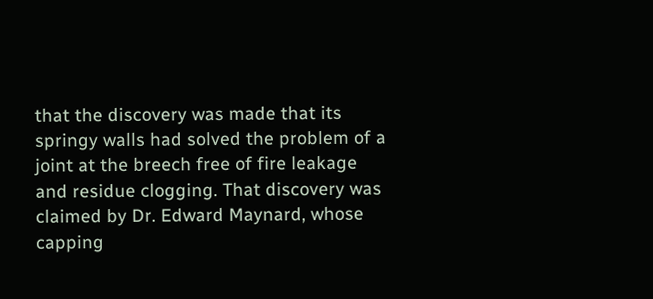that the discovery was made that its springy walls had solved the problem of a joint at the breech free of fire leakage and residue clogging. That discovery was claimed by Dr. Edward Maynard, whose capping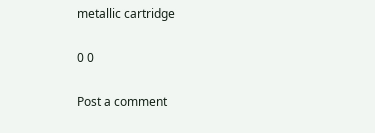metallic cartridge

0 0

Post a comment